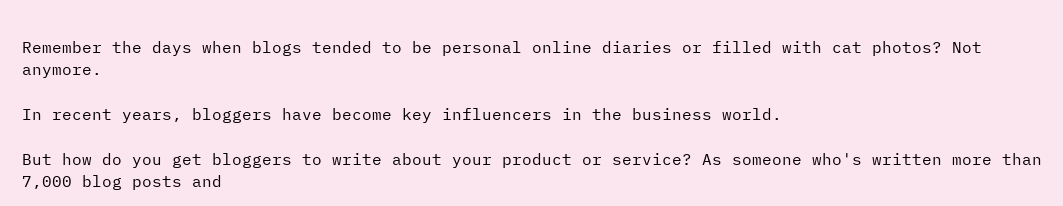Remember the days when blogs tended to be personal online diaries or filled with cat photos? Not anymore.

In recent years, bloggers have become key influencers in the business world.

But how do you get bloggers to write about your product or service? As someone who's written more than 7,000 blog posts and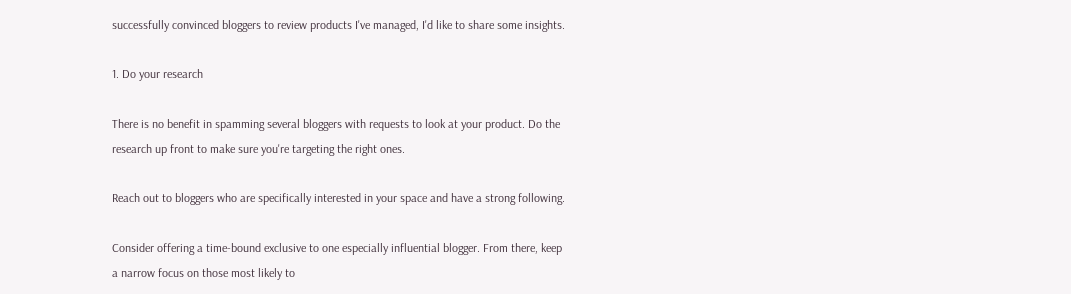successfully convinced bloggers to review products I've managed, I'd like to share some insights.

1. Do your research

There is no benefit in spamming several bloggers with requests to look at your product. Do the research up front to make sure you're targeting the right ones.

Reach out to bloggers who are specifically interested in your space and have a strong following.

Consider offering a time-bound exclusive to one especially influential blogger. From there, keep a narrow focus on those most likely to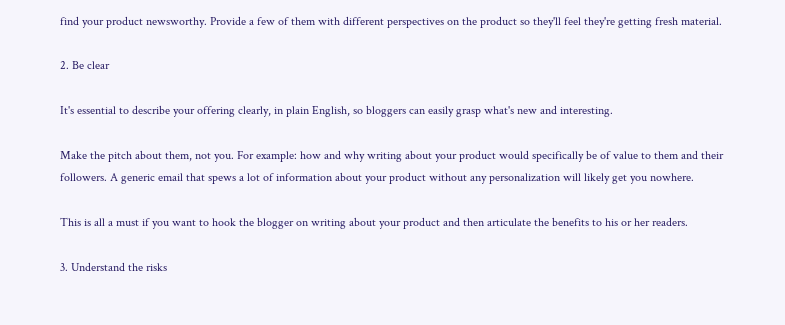find your product newsworthy. Provide a few of them with different perspectives on the product so they'll feel they're getting fresh material.

2. Be clear

It's essential to describe your offering clearly, in plain English, so bloggers can easily grasp what's new and interesting.

Make the pitch about them, not you. For example: how and why writing about your product would specifically be of value to them and their followers. A generic email that spews a lot of information about your product without any personalization will likely get you nowhere.

This is all a must if you want to hook the blogger on writing about your product and then articulate the benefits to his or her readers.

3. Understand the risks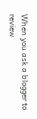When you ask a blogger to review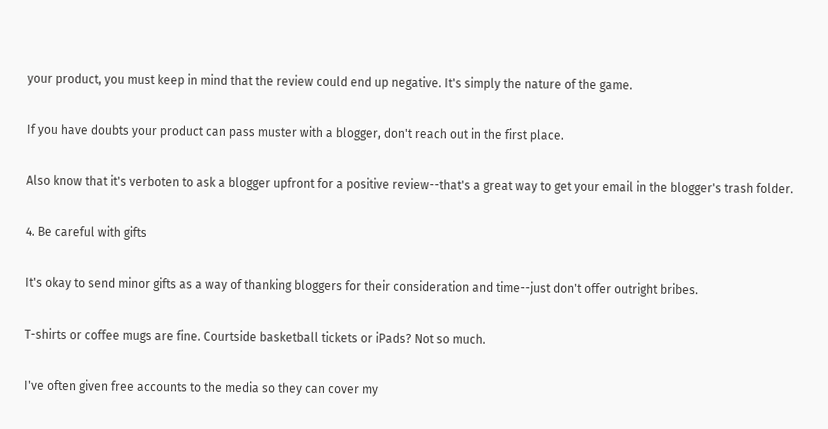your product, you must keep in mind that the review could end up negative. It's simply the nature of the game.

If you have doubts your product can pass muster with a blogger, don't reach out in the first place.

Also know that it's verboten to ask a blogger upfront for a positive review--that's a great way to get your email in the blogger's trash folder.

4. Be careful with gifts

It's okay to send minor gifts as a way of thanking bloggers for their consideration and time--just don't offer outright bribes.

T-shirts or coffee mugs are fine. Courtside basketball tickets or iPads? Not so much.

I've often given free accounts to the media so they can cover my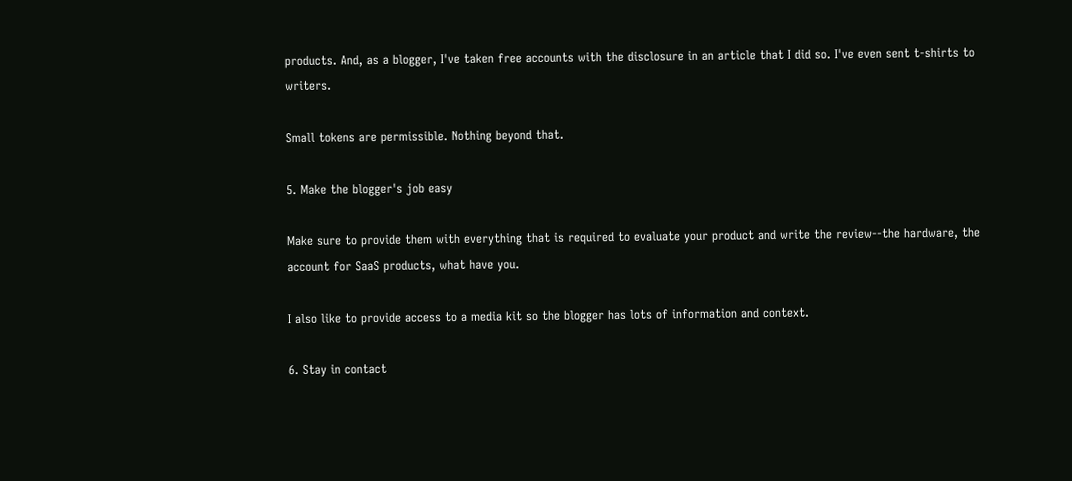products. And, as a blogger, I've taken free accounts with the disclosure in an article that I did so. I've even sent t-shirts to writers.

Small tokens are permissible. Nothing beyond that.

5. Make the blogger's job easy

Make sure to provide them with everything that is required to evaluate your product and write the review--the hardware, the account for SaaS products, what have you.

I also like to provide access to a media kit so the blogger has lots of information and context.

6. Stay in contact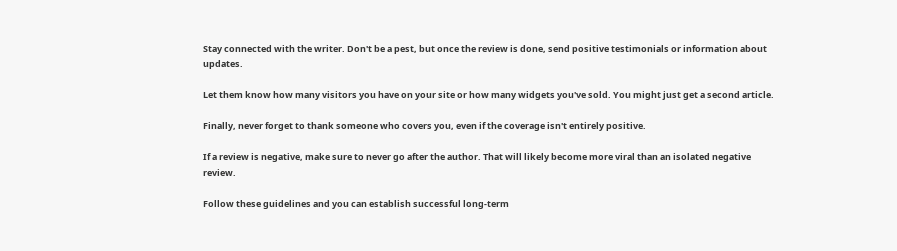Stay connected with the writer. Don't be a pest, but once the review is done, send positive testimonials or information about updates.

Let them know how many visitors you have on your site or how many widgets you've sold. You might just get a second article.

Finally, never forget to thank someone who covers you, even if the coverage isn't entirely positive.

If a review is negative, make sure to never go after the author. That will likely become more viral than an isolated negative review.

Follow these guidelines and you can establish successful long-term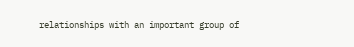relationships with an important group of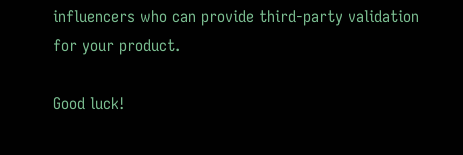influencers who can provide third-party validation for your product.

Good luck!